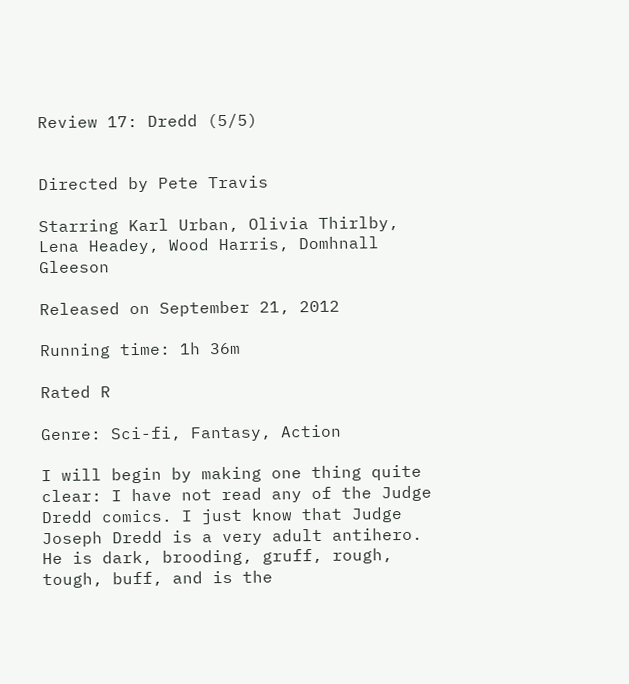Review 17: Dredd (5/5)


Directed by Pete Travis

Starring Karl Urban, Olivia Thirlby, Lena Headey, Wood Harris, Domhnall Gleeson

Released on September 21, 2012

Running time: 1h 36m

Rated R

Genre: Sci-fi, Fantasy, Action

I will begin by making one thing quite clear: I have not read any of the Judge Dredd comics. I just know that Judge Joseph Dredd is a very adult antihero. He is dark, brooding, gruff, rough, tough, buff, and is the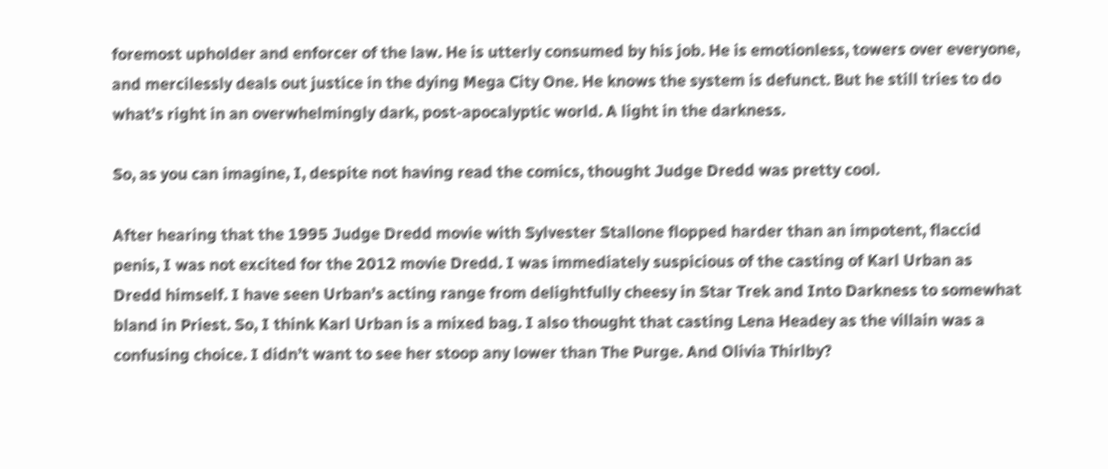foremost upholder and enforcer of the law. He is utterly consumed by his job. He is emotionless, towers over everyone, and mercilessly deals out justice in the dying Mega City One. He knows the system is defunct. But he still tries to do what’s right in an overwhelmingly dark, post-apocalyptic world. A light in the darkness.

So, as you can imagine, I, despite not having read the comics, thought Judge Dredd was pretty cool.

After hearing that the 1995 Judge Dredd movie with Sylvester Stallone flopped harder than an impotent, flaccid penis, I was not excited for the 2012 movie Dredd. I was immediately suspicious of the casting of Karl Urban as Dredd himself. I have seen Urban’s acting range from delightfully cheesy in Star Trek and Into Darkness to somewhat bland in Priest. So, I think Karl Urban is a mixed bag. I also thought that casting Lena Headey as the villain was a confusing choice. I didn’t want to see her stoop any lower than The Purge. And Olivia Thirlby?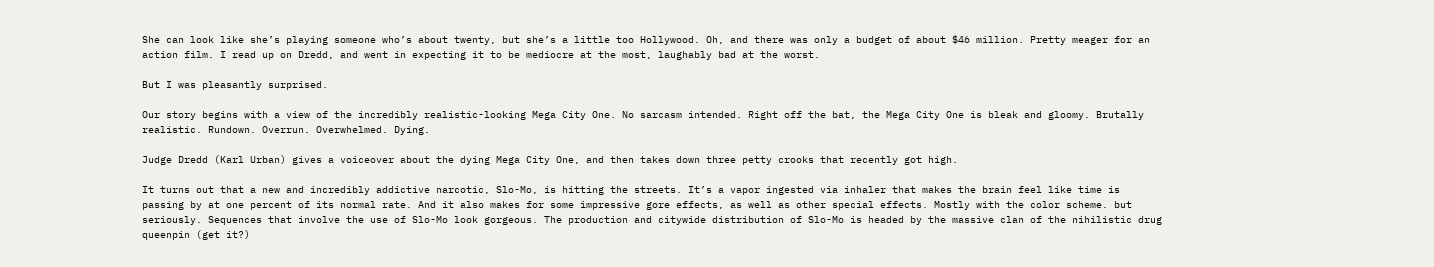She can look like she’s playing someone who’s about twenty, but she’s a little too Hollywood. Oh, and there was only a budget of about $46 million. Pretty meager for an action film. I read up on Dredd, and went in expecting it to be mediocre at the most, laughably bad at the worst.

But I was pleasantly surprised.

Our story begins with a view of the incredibly realistic-looking Mega City One. No sarcasm intended. Right off the bat, the Mega City One is bleak and gloomy. Brutally realistic. Rundown. Overrun. Overwhelmed. Dying.

Judge Dredd (Karl Urban) gives a voiceover about the dying Mega City One, and then takes down three petty crooks that recently got high.

It turns out that a new and incredibly addictive narcotic, Slo-Mo, is hitting the streets. It’s a vapor ingested via inhaler that makes the brain feel like time is passing by at one percent of its normal rate. And it also makes for some impressive gore effects, as well as other special effects. Mostly with the color scheme. but seriously. Sequences that involve the use of Slo-Mo look gorgeous. The production and citywide distribution of Slo-Mo is headed by the massive clan of the nihilistic drug queenpin (get it?)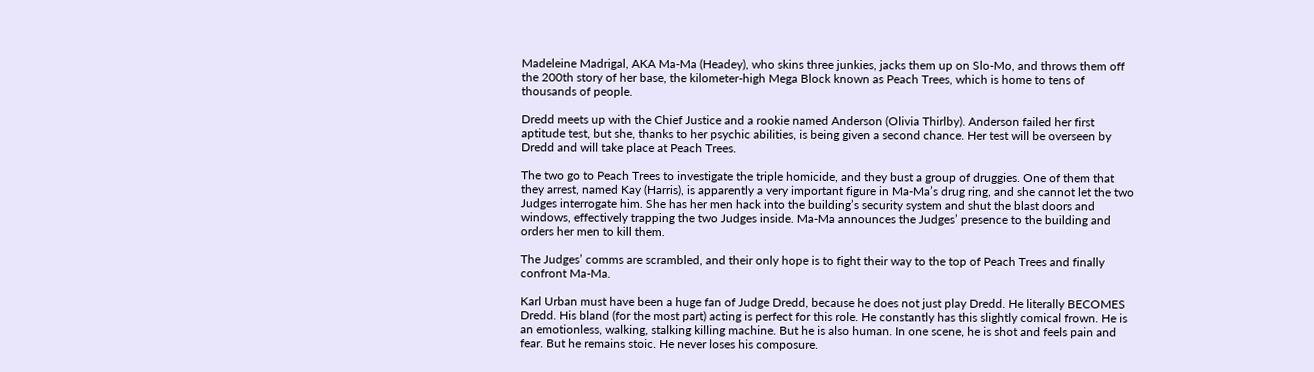Madeleine Madrigal, AKA Ma-Ma (Headey), who skins three junkies, jacks them up on Slo-Mo, and throws them off the 200th story of her base, the kilometer-high Mega Block known as Peach Trees, which is home to tens of thousands of people.

Dredd meets up with the Chief Justice and a rookie named Anderson (Olivia Thirlby). Anderson failed her first aptitude test, but she, thanks to her psychic abilities, is being given a second chance. Her test will be overseen by Dredd and will take place at Peach Trees.

The two go to Peach Trees to investigate the triple homicide, and they bust a group of druggies. One of them that they arrest, named Kay (Harris), is apparently a very important figure in Ma-Ma’s drug ring, and she cannot let the two Judges interrogate him. She has her men hack into the building’s security system and shut the blast doors and windows, effectively trapping the two Judges inside. Ma-Ma announces the Judges’ presence to the building and orders her men to kill them.

The Judges’ comms are scrambled, and their only hope is to fight their way to the top of Peach Trees and finally confront Ma-Ma.

Karl Urban must have been a huge fan of Judge Dredd, because he does not just play Dredd. He literally BECOMES Dredd. His bland (for the most part) acting is perfect for this role. He constantly has this slightly comical frown. He is an emotionless, walking, stalking killing machine. But he is also human. In one scene, he is shot and feels pain and fear. But he remains stoic. He never loses his composure.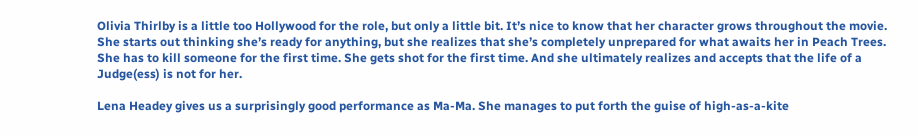Olivia Thirlby is a little too Hollywood for the role, but only a little bit. It’s nice to know that her character grows throughout the movie. She starts out thinking she’s ready for anything, but she realizes that she’s completely unprepared for what awaits her in Peach Trees. She has to kill someone for the first time. She gets shot for the first time. And she ultimately realizes and accepts that the life of a Judge(ess) is not for her.

Lena Headey gives us a surprisingly good performance as Ma-Ma. She manages to put forth the guise of high-as-a-kite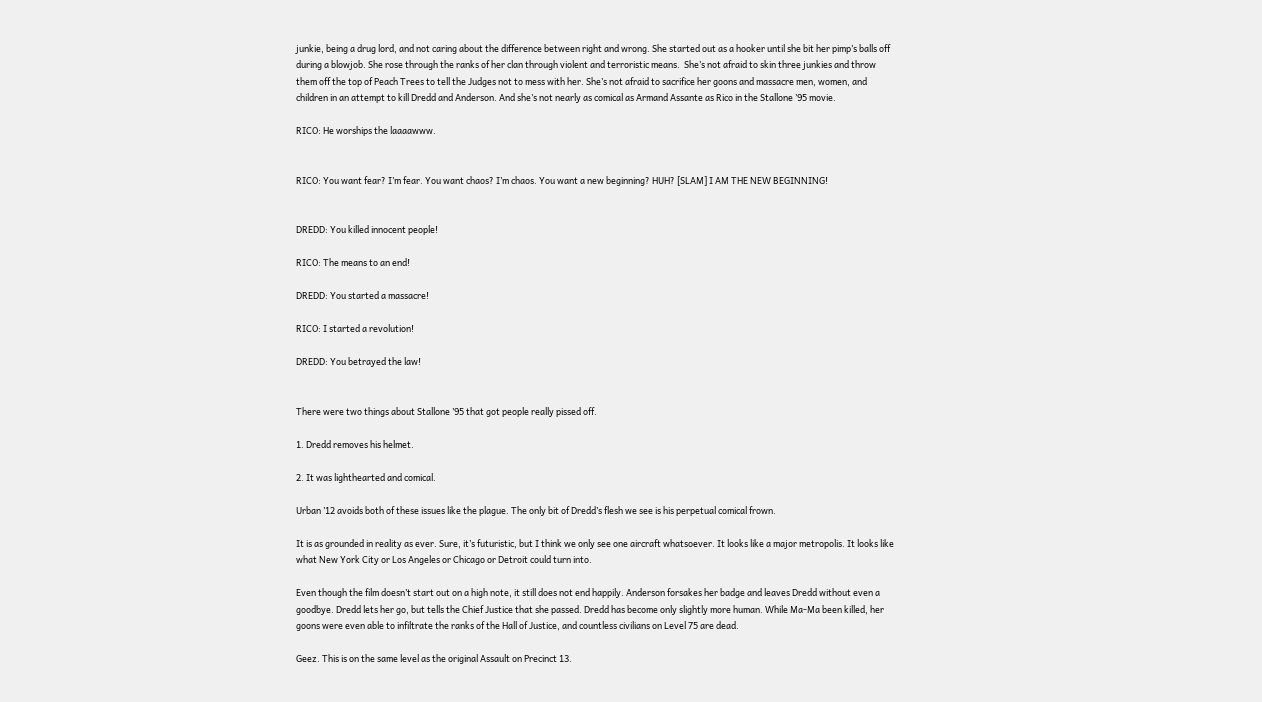junkie, being a drug lord, and not caring about the difference between right and wrong. She started out as a hooker until she bit her pimp’s balls off during a blowjob. She rose through the ranks of her clan through violent and terroristic means.  She’s not afraid to skin three junkies and throw them off the top of Peach Trees to tell the Judges not to mess with her. She’s not afraid to sacrifice her goons and massacre men, women, and children in an attempt to kill Dredd and Anderson. And she’s not nearly as comical as Armand Assante as Rico in the Stallone ’95 movie.

RICO: He worships the laaaawww.


RICO: You want fear? I’m fear. You want chaos? I’m chaos. You want a new beginning? HUH? [SLAM] I AM THE NEW BEGINNING!


DREDD: You killed innocent people!

RICO: The means to an end!

DREDD: You started a massacre!

RICO: I started a revolution!

DREDD: You betrayed the law!


There were two things about Stallone ’95 that got people really pissed off.

1. Dredd removes his helmet.

2. It was lighthearted and comical.

Urban ’12 avoids both of these issues like the plague. The only bit of Dredd’s flesh we see is his perpetual comical frown.

It is as grounded in reality as ever. Sure, it’s futuristic, but I think we only see one aircraft whatsoever. It looks like a major metropolis. It looks like what New York City or Los Angeles or Chicago or Detroit could turn into.

Even though the film doesn’t start out on a high note, it still does not end happily. Anderson forsakes her badge and leaves Dredd without even a goodbye. Dredd lets her go, but tells the Chief Justice that she passed. Dredd has become only slightly more human. While Ma-Ma been killed, her goons were even able to infiltrate the ranks of the Hall of Justice, and countless civilians on Level 75 are dead.

Geez. This is on the same level as the original Assault on Precinct 13.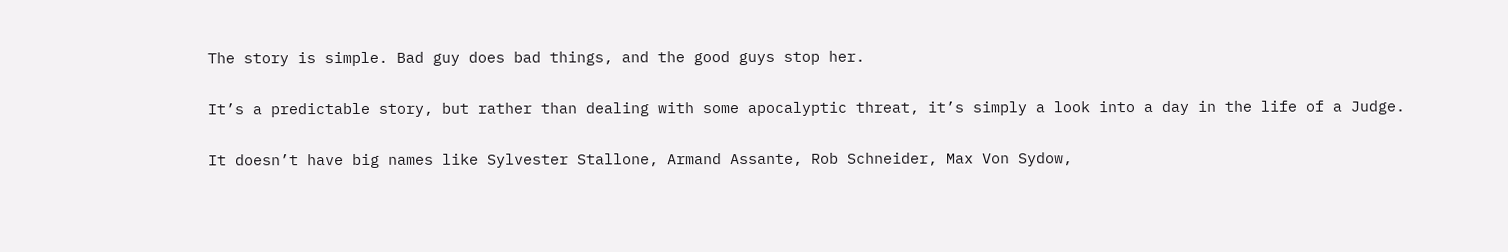The story is simple. Bad guy does bad things, and the good guys stop her.

It’s a predictable story, but rather than dealing with some apocalyptic threat, it’s simply a look into a day in the life of a Judge.

It doesn’t have big names like Sylvester Stallone, Armand Assante, Rob Schneider, Max Von Sydow,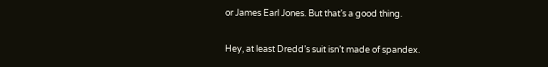or James Earl Jones. But that’s a good thing.

Hey, at least Dredd’s suit isn’t made of spandex.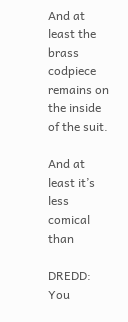And at least the brass codpiece remains on the inside of the suit.

And at least it’s less comical than

DREDD: You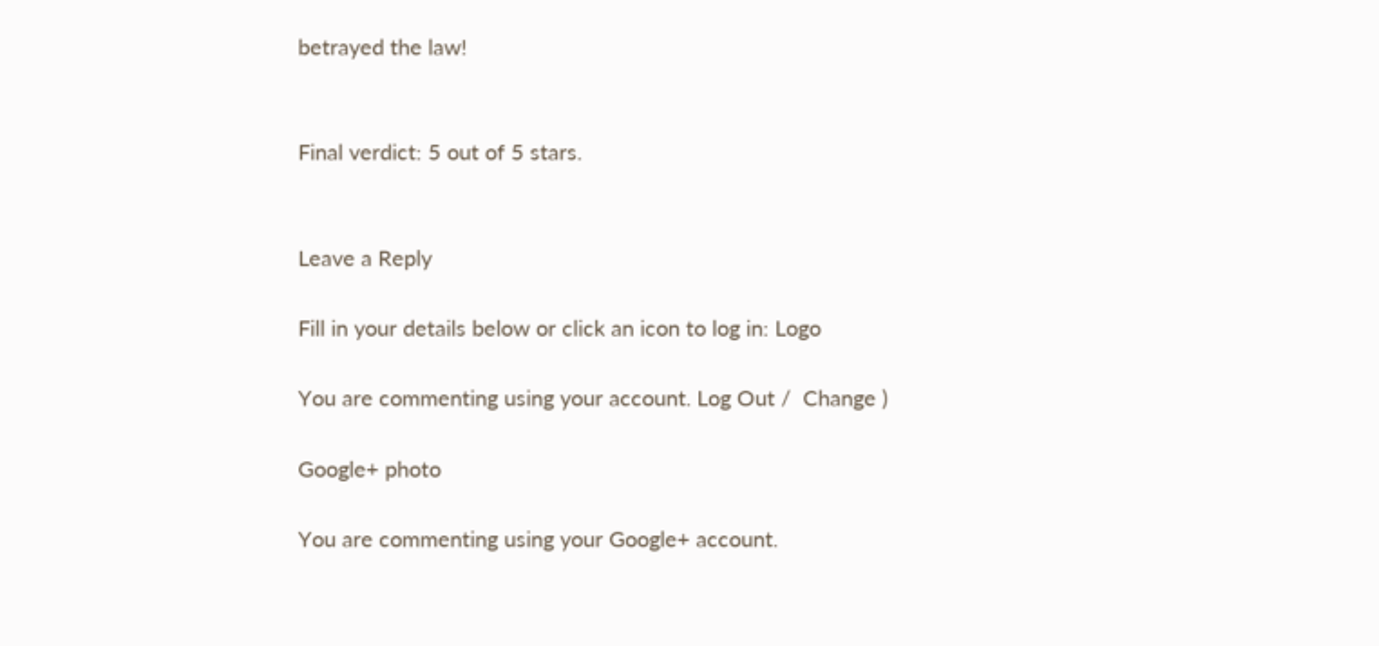betrayed the law!


Final verdict: 5 out of 5 stars.


Leave a Reply

Fill in your details below or click an icon to log in: Logo

You are commenting using your account. Log Out /  Change )

Google+ photo

You are commenting using your Google+ account.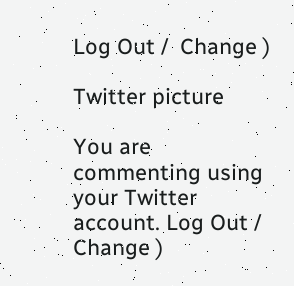Log Out /  Change )

Twitter picture

You are commenting using your Twitter account. Log Out /  Change )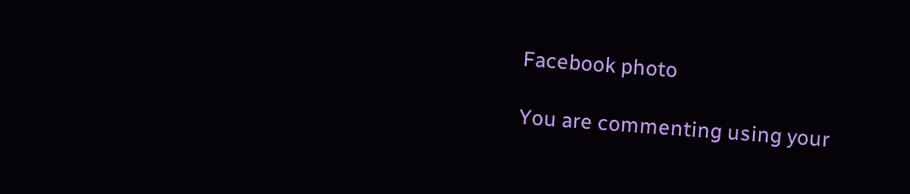Facebook photo

You are commenting using your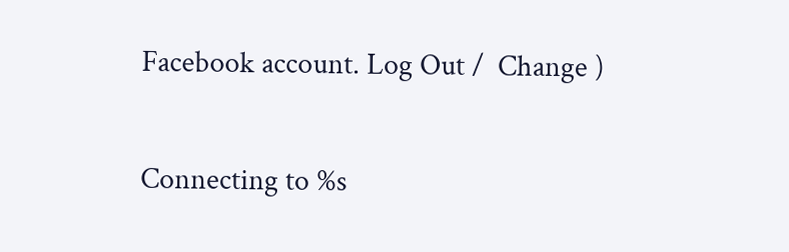Facebook account. Log Out /  Change )


Connecting to %s